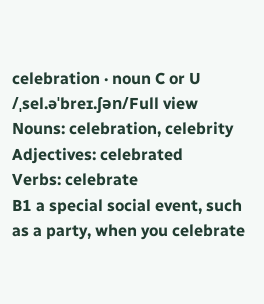celebration · noun C or U /ˌsel.əˈbreɪ.ʃən/Full view
Nouns: celebration, celebrity
Adjectives: celebrated
Verbs: celebrate
B1 a special social event, such as a party, when you celebrate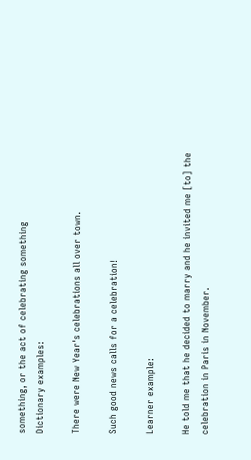something, or the act of celebrating something
Dictionary examples:

There were New Year's celebrations all over town.

Such good news calls for a celebration!

Learner example:

He told me that he decided to marry and he invited me [to] the celebration in Paris in November.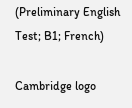(Preliminary English Test; B1; French)

Cambridge logo